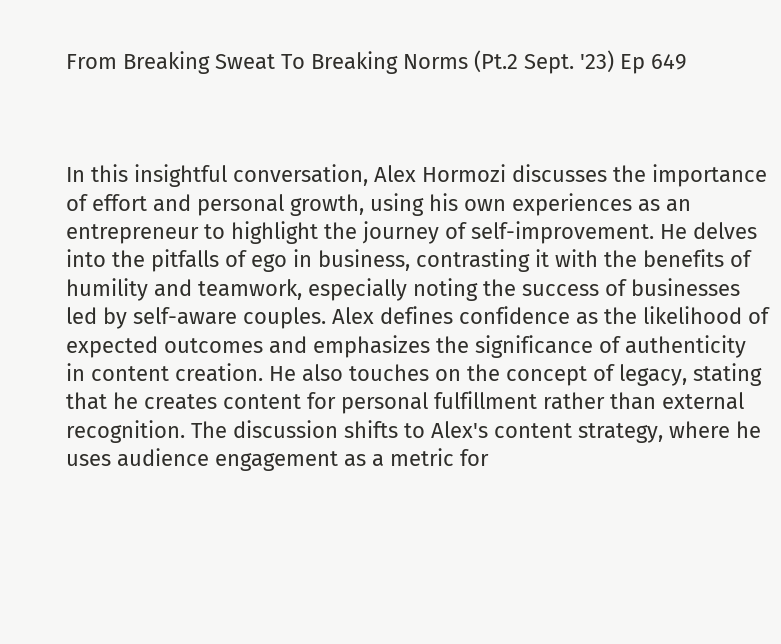From Breaking Sweat To Breaking Norms (Pt.2 Sept. '23) Ep 649



In this insightful conversation, Alex Hormozi discusses the importance of effort and personal growth, using his own experiences as an entrepreneur to highlight the journey of self-improvement. He delves into the pitfalls of ego in business, contrasting it with the benefits of humility and teamwork, especially noting the success of businesses led by self-aware couples. Alex defines confidence as the likelihood of expected outcomes and emphasizes the significance of authenticity in content creation. He also touches on the concept of legacy, stating that he creates content for personal fulfillment rather than external recognition. The discussion shifts to Alex's content strategy, where he uses audience engagement as a metric for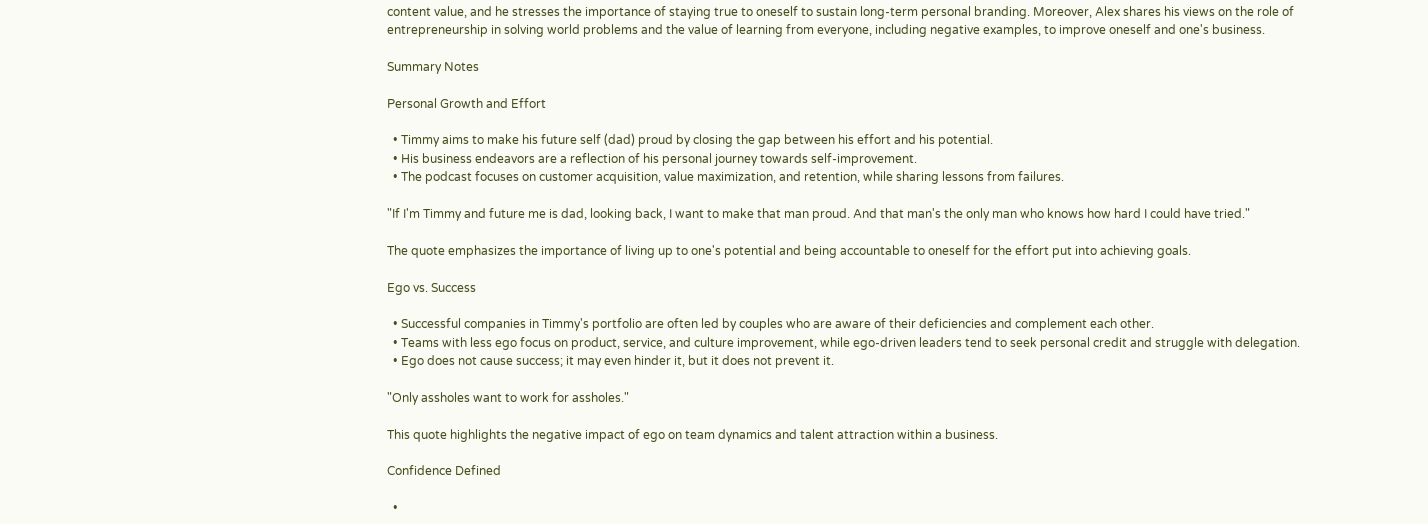content value, and he stresses the importance of staying true to oneself to sustain long-term personal branding. Moreover, Alex shares his views on the role of entrepreneurship in solving world problems and the value of learning from everyone, including negative examples, to improve oneself and one's business.

Summary Notes

Personal Growth and Effort

  • Timmy aims to make his future self (dad) proud by closing the gap between his effort and his potential.
  • His business endeavors are a reflection of his personal journey towards self-improvement.
  • The podcast focuses on customer acquisition, value maximization, and retention, while sharing lessons from failures.

"If I'm Timmy and future me is dad, looking back, I want to make that man proud. And that man's the only man who knows how hard I could have tried."

The quote emphasizes the importance of living up to one's potential and being accountable to oneself for the effort put into achieving goals.

Ego vs. Success

  • Successful companies in Timmy's portfolio are often led by couples who are aware of their deficiencies and complement each other.
  • Teams with less ego focus on product, service, and culture improvement, while ego-driven leaders tend to seek personal credit and struggle with delegation.
  • Ego does not cause success; it may even hinder it, but it does not prevent it.

"Only assholes want to work for assholes."

This quote highlights the negative impact of ego on team dynamics and talent attraction within a business.

Confidence Defined

  •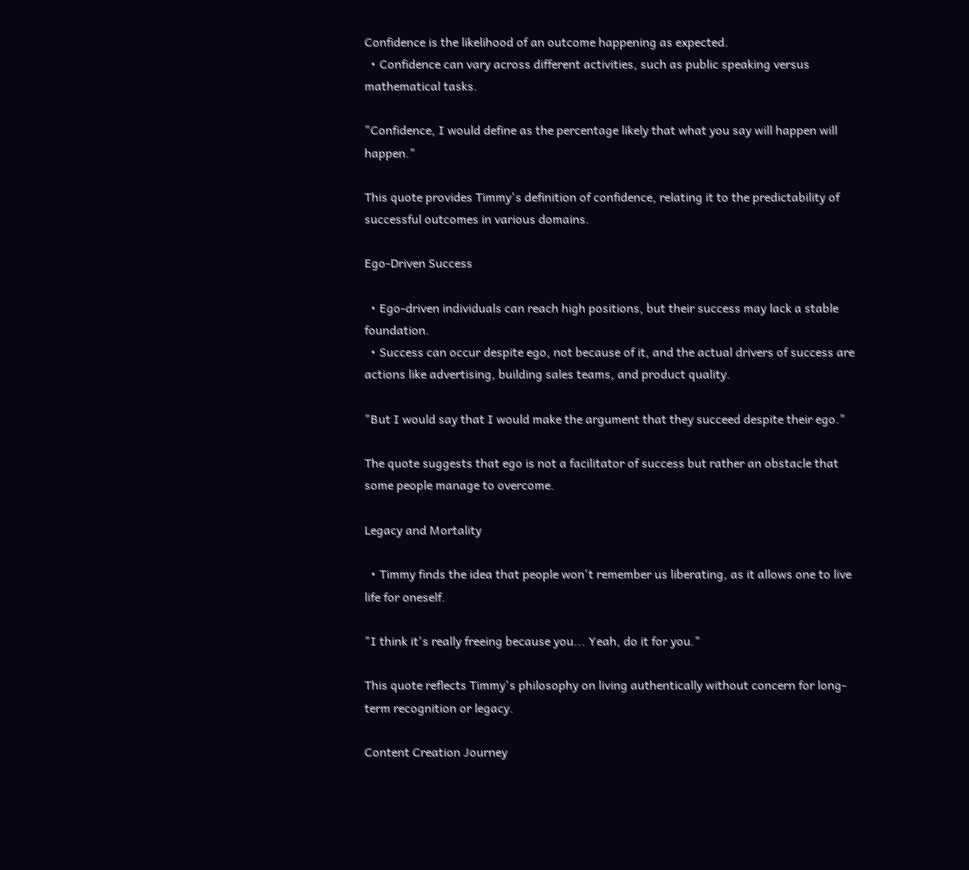Confidence is the likelihood of an outcome happening as expected.
  • Confidence can vary across different activities, such as public speaking versus mathematical tasks.

"Confidence, I would define as the percentage likely that what you say will happen will happen."

This quote provides Timmy's definition of confidence, relating it to the predictability of successful outcomes in various domains.

Ego-Driven Success

  • Ego-driven individuals can reach high positions, but their success may lack a stable foundation.
  • Success can occur despite ego, not because of it, and the actual drivers of success are actions like advertising, building sales teams, and product quality.

"But I would say that I would make the argument that they succeed despite their ego."

The quote suggests that ego is not a facilitator of success but rather an obstacle that some people manage to overcome.

Legacy and Mortality

  • Timmy finds the idea that people won't remember us liberating, as it allows one to live life for oneself.

"I think it's really freeing because you... Yeah, do it for you."

This quote reflects Timmy's philosophy on living authentically without concern for long-term recognition or legacy.

Content Creation Journey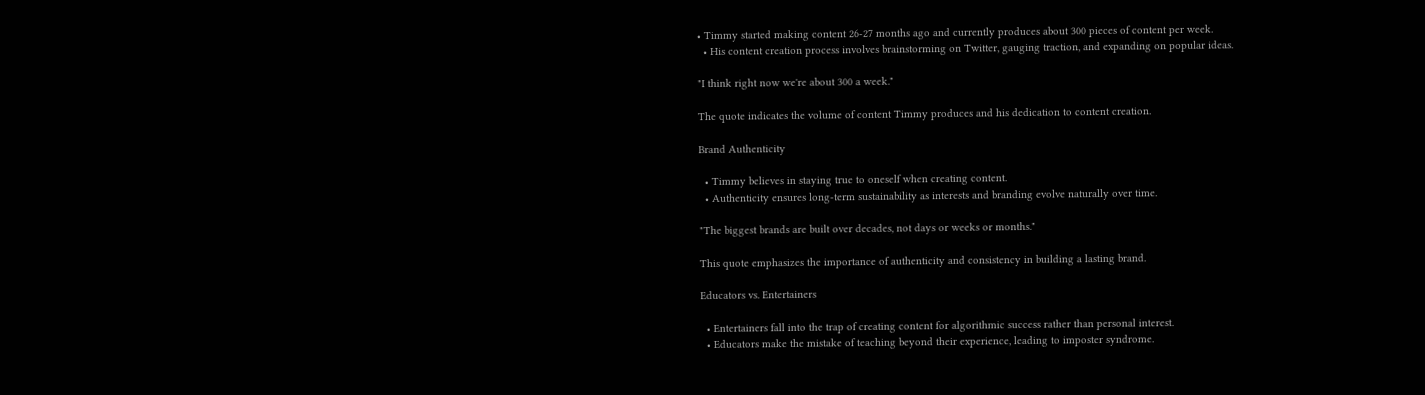• Timmy started making content 26-27 months ago and currently produces about 300 pieces of content per week.
  • His content creation process involves brainstorming on Twitter, gauging traction, and expanding on popular ideas.

"I think right now we're about 300 a week."

The quote indicates the volume of content Timmy produces and his dedication to content creation.

Brand Authenticity

  • Timmy believes in staying true to oneself when creating content.
  • Authenticity ensures long-term sustainability as interests and branding evolve naturally over time.

"The biggest brands are built over decades, not days or weeks or months."

This quote emphasizes the importance of authenticity and consistency in building a lasting brand.

Educators vs. Entertainers

  • Entertainers fall into the trap of creating content for algorithmic success rather than personal interest.
  • Educators make the mistake of teaching beyond their experience, leading to imposter syndrome.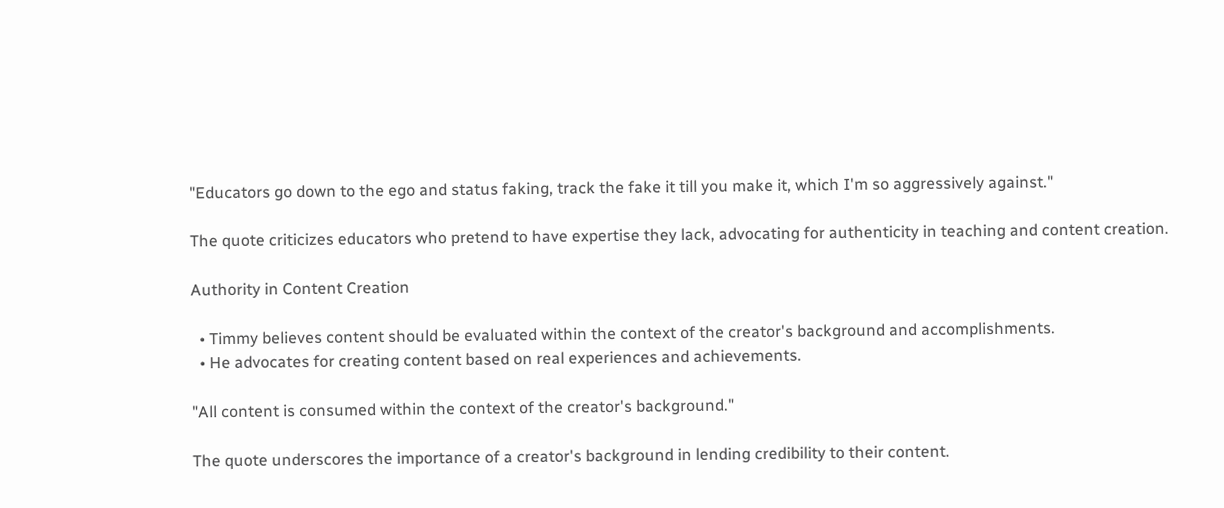"Educators go down to the ego and status faking, track the fake it till you make it, which I'm so aggressively against."

The quote criticizes educators who pretend to have expertise they lack, advocating for authenticity in teaching and content creation.

Authority in Content Creation

  • Timmy believes content should be evaluated within the context of the creator's background and accomplishments.
  • He advocates for creating content based on real experiences and achievements.

"All content is consumed within the context of the creator's background."

The quote underscores the importance of a creator's background in lending credibility to their content.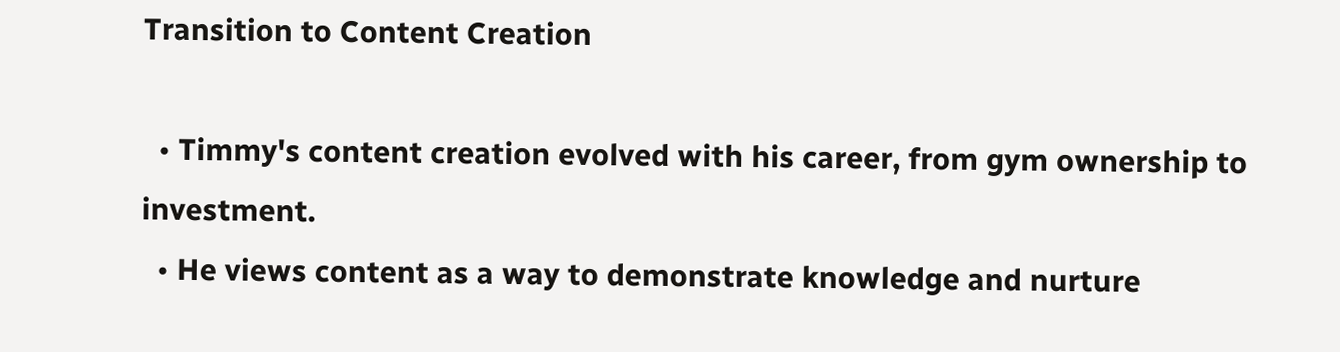Transition to Content Creation

  • Timmy's content creation evolved with his career, from gym ownership to investment.
  • He views content as a way to demonstrate knowledge and nurture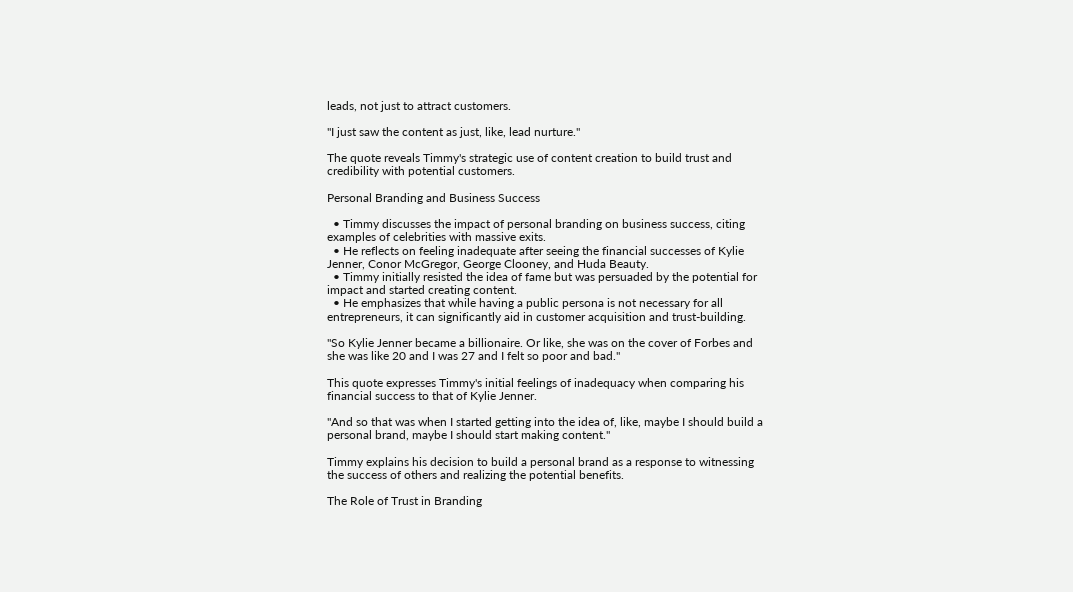leads, not just to attract customers.

"I just saw the content as just, like, lead nurture."

The quote reveals Timmy's strategic use of content creation to build trust and credibility with potential customers.

Personal Branding and Business Success

  • Timmy discusses the impact of personal branding on business success, citing examples of celebrities with massive exits.
  • He reflects on feeling inadequate after seeing the financial successes of Kylie Jenner, Conor McGregor, George Clooney, and Huda Beauty.
  • Timmy initially resisted the idea of fame but was persuaded by the potential for impact and started creating content.
  • He emphasizes that while having a public persona is not necessary for all entrepreneurs, it can significantly aid in customer acquisition and trust-building.

"So Kylie Jenner became a billionaire. Or like, she was on the cover of Forbes and she was like 20 and I was 27 and I felt so poor and bad."

This quote expresses Timmy's initial feelings of inadequacy when comparing his financial success to that of Kylie Jenner.

"And so that was when I started getting into the idea of, like, maybe I should build a personal brand, maybe I should start making content."

Timmy explains his decision to build a personal brand as a response to witnessing the success of others and realizing the potential benefits.

The Role of Trust in Branding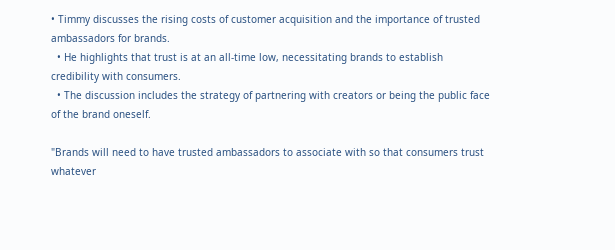• Timmy discusses the rising costs of customer acquisition and the importance of trusted ambassadors for brands.
  • He highlights that trust is at an all-time low, necessitating brands to establish credibility with consumers.
  • The discussion includes the strategy of partnering with creators or being the public face of the brand oneself.

"Brands will need to have trusted ambassadors to associate with so that consumers trust whatever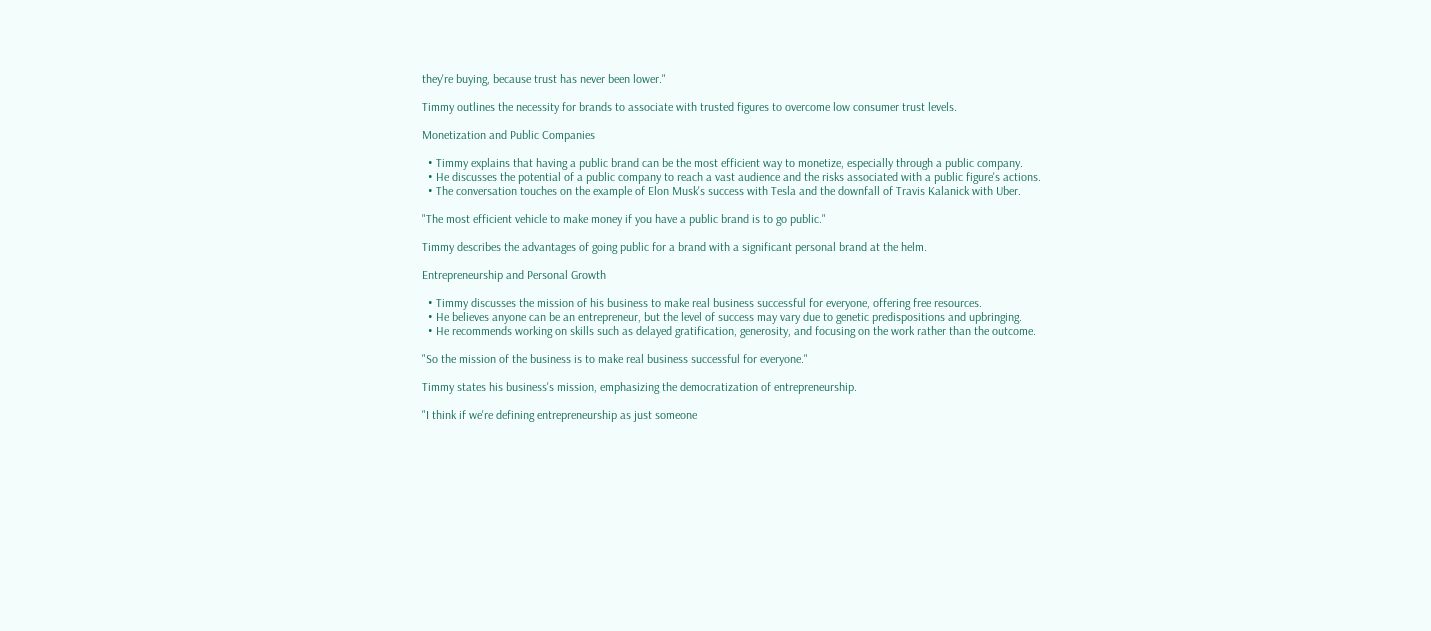they're buying, because trust has never been lower."

Timmy outlines the necessity for brands to associate with trusted figures to overcome low consumer trust levels.

Monetization and Public Companies

  • Timmy explains that having a public brand can be the most efficient way to monetize, especially through a public company.
  • He discusses the potential of a public company to reach a vast audience and the risks associated with a public figure's actions.
  • The conversation touches on the example of Elon Musk's success with Tesla and the downfall of Travis Kalanick with Uber.

"The most efficient vehicle to make money if you have a public brand is to go public."

Timmy describes the advantages of going public for a brand with a significant personal brand at the helm.

Entrepreneurship and Personal Growth

  • Timmy discusses the mission of his business to make real business successful for everyone, offering free resources.
  • He believes anyone can be an entrepreneur, but the level of success may vary due to genetic predispositions and upbringing.
  • He recommends working on skills such as delayed gratification, generosity, and focusing on the work rather than the outcome.

"So the mission of the business is to make real business successful for everyone."

Timmy states his business's mission, emphasizing the democratization of entrepreneurship.

"I think if we're defining entrepreneurship as just someone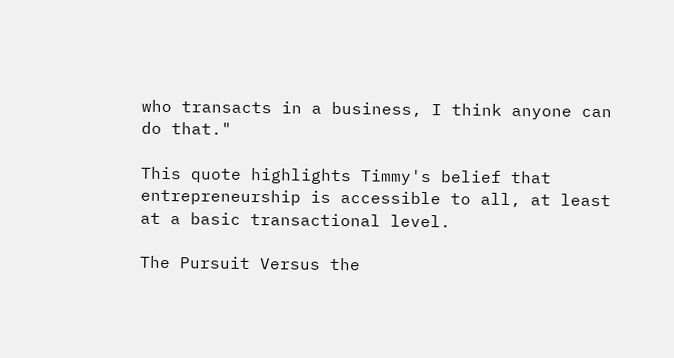who transacts in a business, I think anyone can do that."

This quote highlights Timmy's belief that entrepreneurship is accessible to all, at least at a basic transactional level.

The Pursuit Versus the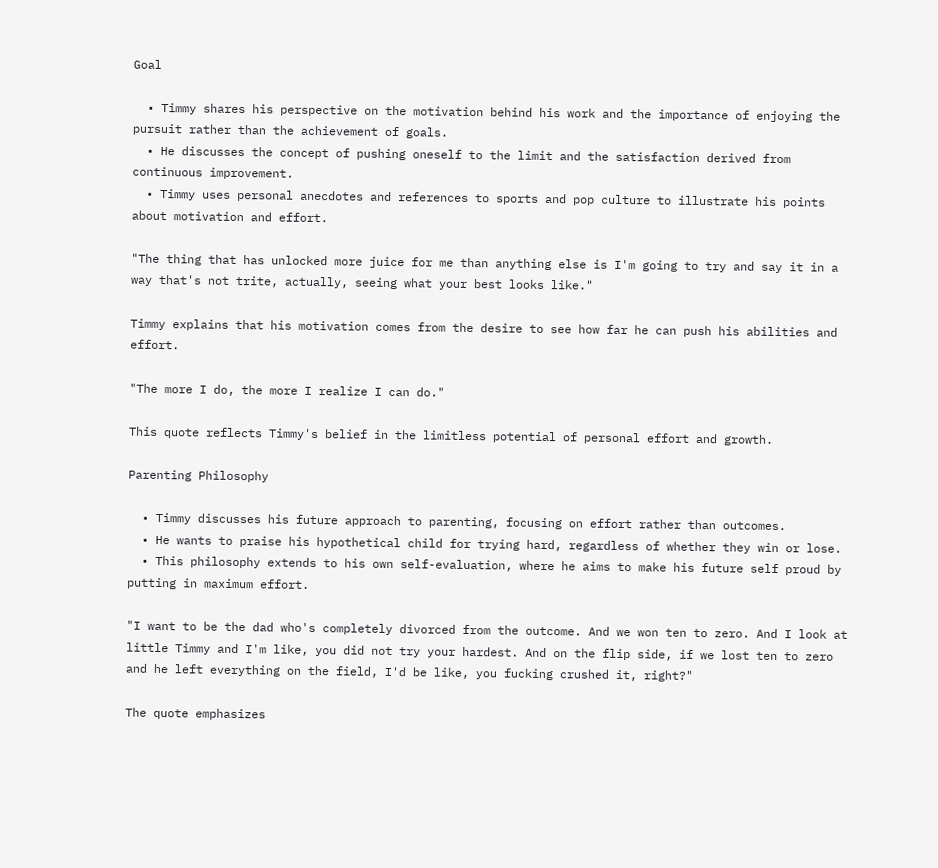Goal

  • Timmy shares his perspective on the motivation behind his work and the importance of enjoying the pursuit rather than the achievement of goals.
  • He discusses the concept of pushing oneself to the limit and the satisfaction derived from continuous improvement.
  • Timmy uses personal anecdotes and references to sports and pop culture to illustrate his points about motivation and effort.

"The thing that has unlocked more juice for me than anything else is I'm going to try and say it in a way that's not trite, actually, seeing what your best looks like."

Timmy explains that his motivation comes from the desire to see how far he can push his abilities and effort.

"The more I do, the more I realize I can do."

This quote reflects Timmy's belief in the limitless potential of personal effort and growth.

Parenting Philosophy

  • Timmy discusses his future approach to parenting, focusing on effort rather than outcomes.
  • He wants to praise his hypothetical child for trying hard, regardless of whether they win or lose.
  • This philosophy extends to his own self-evaluation, where he aims to make his future self proud by putting in maximum effort.

"I want to be the dad who's completely divorced from the outcome. And we won ten to zero. And I look at little Timmy and I'm like, you did not try your hardest. And on the flip side, if we lost ten to zero and he left everything on the field, I'd be like, you fucking crushed it, right?"

The quote emphasizes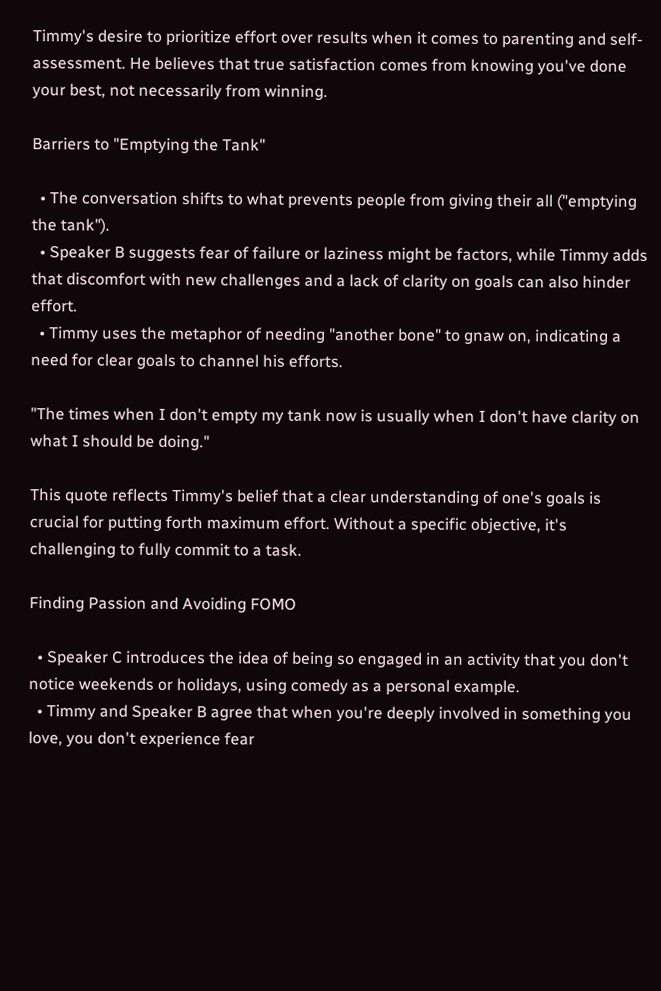Timmy's desire to prioritize effort over results when it comes to parenting and self-assessment. He believes that true satisfaction comes from knowing you've done your best, not necessarily from winning.

Barriers to "Emptying the Tank"

  • The conversation shifts to what prevents people from giving their all ("emptying the tank").
  • Speaker B suggests fear of failure or laziness might be factors, while Timmy adds that discomfort with new challenges and a lack of clarity on goals can also hinder effort.
  • Timmy uses the metaphor of needing "another bone" to gnaw on, indicating a need for clear goals to channel his efforts.

"The times when I don't empty my tank now is usually when I don't have clarity on what I should be doing."

This quote reflects Timmy's belief that a clear understanding of one's goals is crucial for putting forth maximum effort. Without a specific objective, it's challenging to fully commit to a task.

Finding Passion and Avoiding FOMO

  • Speaker C introduces the idea of being so engaged in an activity that you don't notice weekends or holidays, using comedy as a personal example.
  • Timmy and Speaker B agree that when you're deeply involved in something you love, you don't experience fear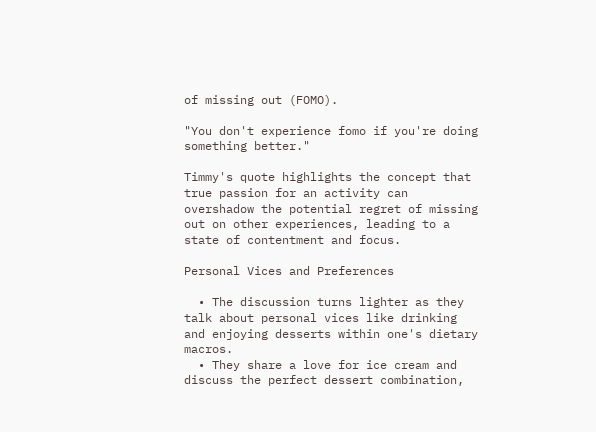of missing out (FOMO).

"You don't experience fomo if you're doing something better."

Timmy's quote highlights the concept that true passion for an activity can overshadow the potential regret of missing out on other experiences, leading to a state of contentment and focus.

Personal Vices and Preferences

  • The discussion turns lighter as they talk about personal vices like drinking and enjoying desserts within one's dietary macros.
  • They share a love for ice cream and discuss the perfect dessert combination,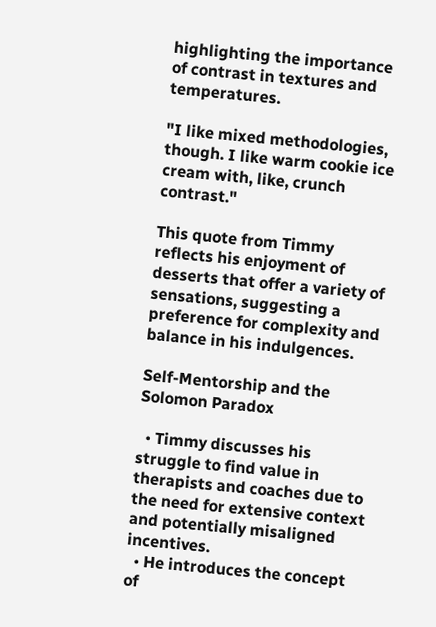highlighting the importance of contrast in textures and temperatures.

"I like mixed methodologies, though. I like warm cookie ice cream with, like, crunch contrast."

This quote from Timmy reflects his enjoyment of desserts that offer a variety of sensations, suggesting a preference for complexity and balance in his indulgences.

Self-Mentorship and the Solomon Paradox

  • Timmy discusses his struggle to find value in therapists and coaches due to the need for extensive context and potentially misaligned incentives.
  • He introduces the concept of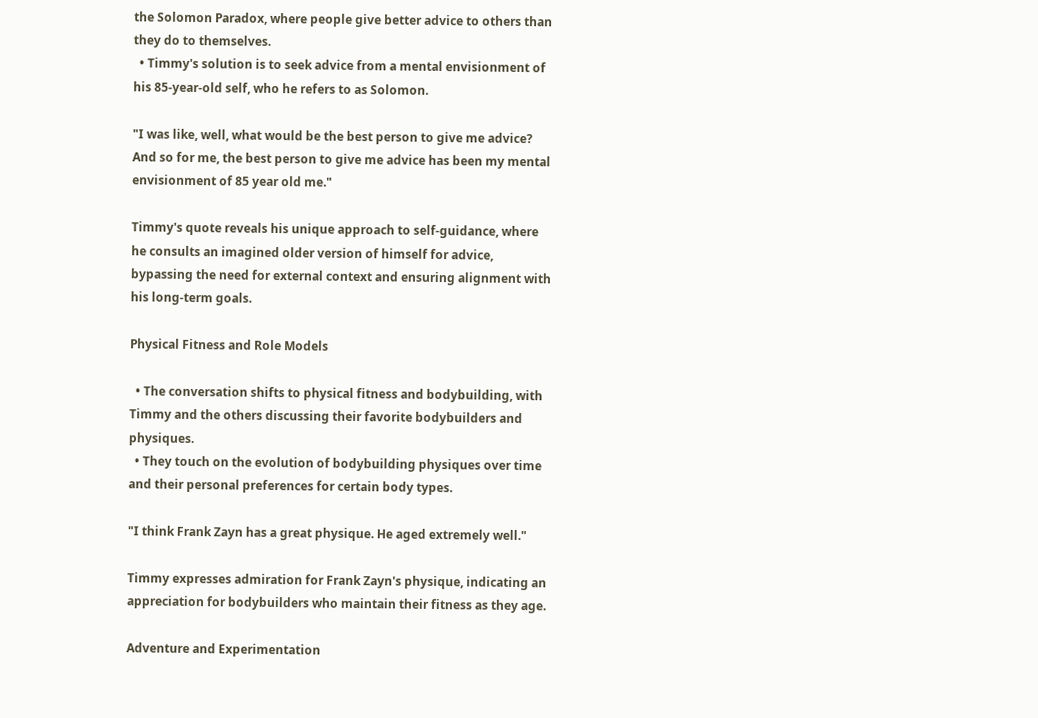the Solomon Paradox, where people give better advice to others than they do to themselves.
  • Timmy's solution is to seek advice from a mental envisionment of his 85-year-old self, who he refers to as Solomon.

"I was like, well, what would be the best person to give me advice? And so for me, the best person to give me advice has been my mental envisionment of 85 year old me."

Timmy's quote reveals his unique approach to self-guidance, where he consults an imagined older version of himself for advice, bypassing the need for external context and ensuring alignment with his long-term goals.

Physical Fitness and Role Models

  • The conversation shifts to physical fitness and bodybuilding, with Timmy and the others discussing their favorite bodybuilders and physiques.
  • They touch on the evolution of bodybuilding physiques over time and their personal preferences for certain body types.

"I think Frank Zayn has a great physique. He aged extremely well."

Timmy expresses admiration for Frank Zayn's physique, indicating an appreciation for bodybuilders who maintain their fitness as they age.

Adventure and Experimentation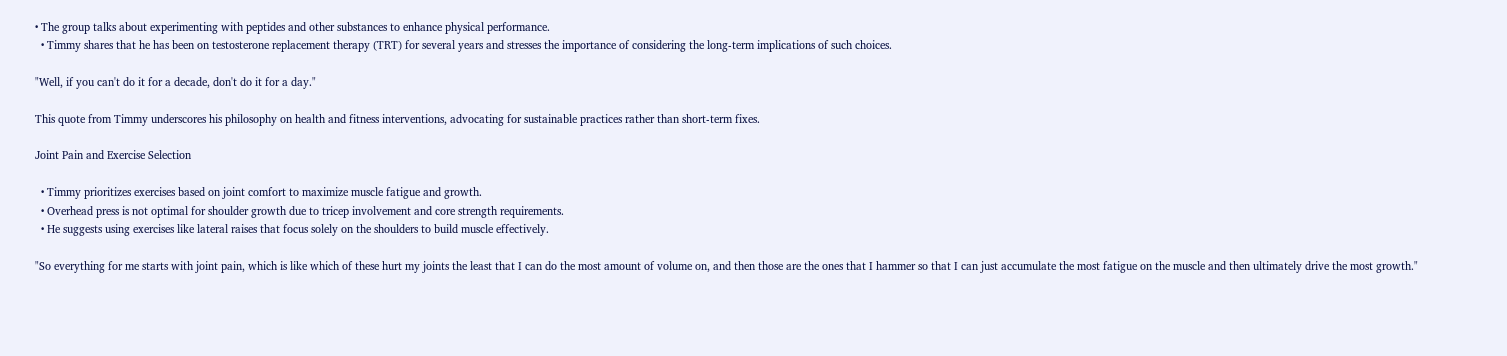• The group talks about experimenting with peptides and other substances to enhance physical performance.
  • Timmy shares that he has been on testosterone replacement therapy (TRT) for several years and stresses the importance of considering the long-term implications of such choices.

"Well, if you can't do it for a decade, don't do it for a day."

This quote from Timmy underscores his philosophy on health and fitness interventions, advocating for sustainable practices rather than short-term fixes.

Joint Pain and Exercise Selection

  • Timmy prioritizes exercises based on joint comfort to maximize muscle fatigue and growth.
  • Overhead press is not optimal for shoulder growth due to tricep involvement and core strength requirements.
  • He suggests using exercises like lateral raises that focus solely on the shoulders to build muscle effectively.

"So everything for me starts with joint pain, which is like which of these hurt my joints the least that I can do the most amount of volume on, and then those are the ones that I hammer so that I can just accumulate the most fatigue on the muscle and then ultimately drive the most growth."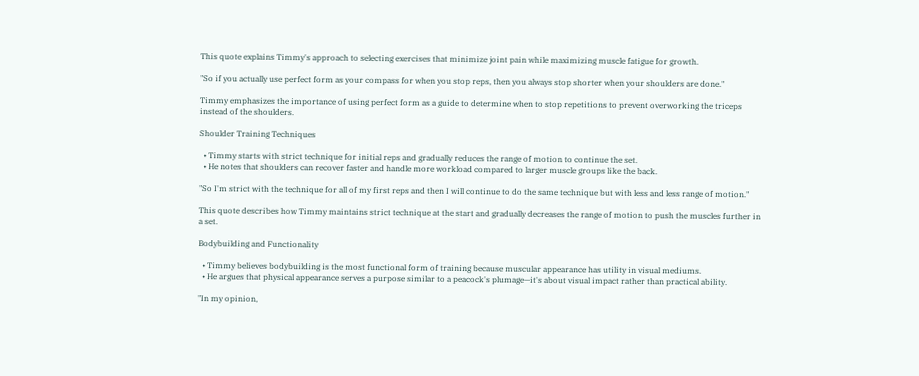This quote explains Timmy's approach to selecting exercises that minimize joint pain while maximizing muscle fatigue for growth.

"So if you actually use perfect form as your compass for when you stop reps, then you always stop shorter when your shoulders are done."

Timmy emphasizes the importance of using perfect form as a guide to determine when to stop repetitions to prevent overworking the triceps instead of the shoulders.

Shoulder Training Techniques

  • Timmy starts with strict technique for initial reps and gradually reduces the range of motion to continue the set.
  • He notes that shoulders can recover faster and handle more workload compared to larger muscle groups like the back.

"So I'm strict with the technique for all of my first reps and then I will continue to do the same technique but with less and less range of motion."

This quote describes how Timmy maintains strict technique at the start and gradually decreases the range of motion to push the muscles further in a set.

Bodybuilding and Functionality

  • Timmy believes bodybuilding is the most functional form of training because muscular appearance has utility in visual mediums.
  • He argues that physical appearance serves a purpose similar to a peacock's plumage—it's about visual impact rather than practical ability.

"In my opinion,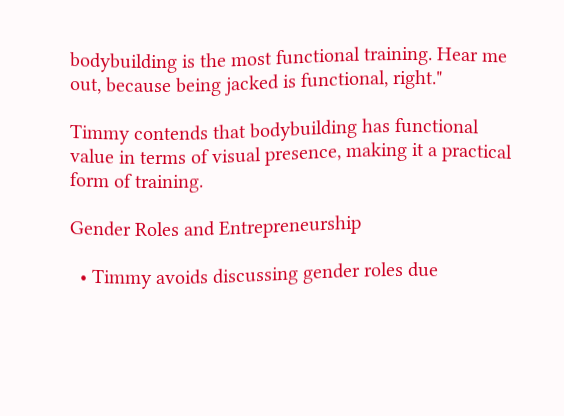bodybuilding is the most functional training. Hear me out, because being jacked is functional, right."

Timmy contends that bodybuilding has functional value in terms of visual presence, making it a practical form of training.

Gender Roles and Entrepreneurship

  • Timmy avoids discussing gender roles due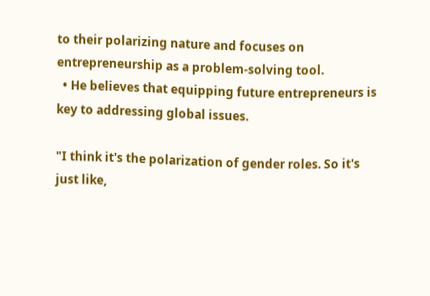to their polarizing nature and focuses on entrepreneurship as a problem-solving tool.
  • He believes that equipping future entrepreneurs is key to addressing global issues.

"I think it's the polarization of gender roles. So it's just like,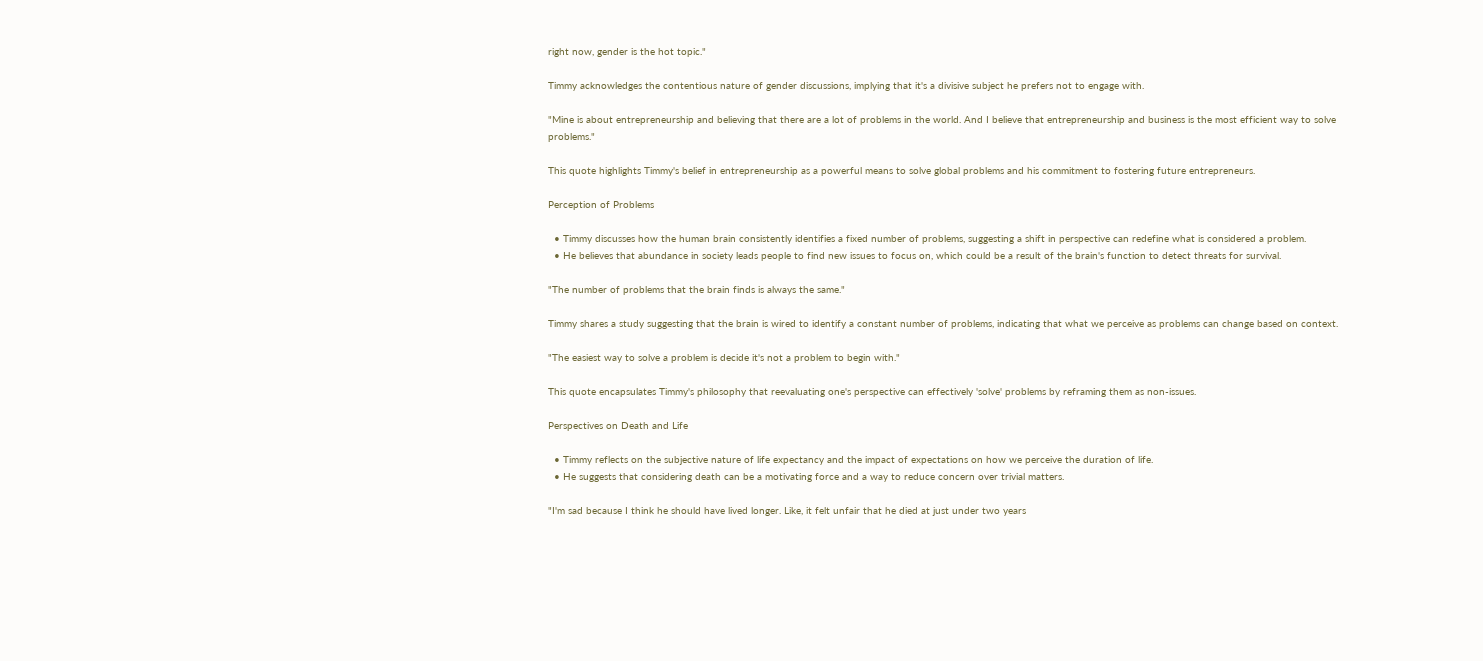right now, gender is the hot topic."

Timmy acknowledges the contentious nature of gender discussions, implying that it's a divisive subject he prefers not to engage with.

"Mine is about entrepreneurship and believing that there are a lot of problems in the world. And I believe that entrepreneurship and business is the most efficient way to solve problems."

This quote highlights Timmy's belief in entrepreneurship as a powerful means to solve global problems and his commitment to fostering future entrepreneurs.

Perception of Problems

  • Timmy discusses how the human brain consistently identifies a fixed number of problems, suggesting a shift in perspective can redefine what is considered a problem.
  • He believes that abundance in society leads people to find new issues to focus on, which could be a result of the brain's function to detect threats for survival.

"The number of problems that the brain finds is always the same."

Timmy shares a study suggesting that the brain is wired to identify a constant number of problems, indicating that what we perceive as problems can change based on context.

"The easiest way to solve a problem is decide it's not a problem to begin with."

This quote encapsulates Timmy's philosophy that reevaluating one's perspective can effectively 'solve' problems by reframing them as non-issues.

Perspectives on Death and Life

  • Timmy reflects on the subjective nature of life expectancy and the impact of expectations on how we perceive the duration of life.
  • He suggests that considering death can be a motivating force and a way to reduce concern over trivial matters.

"I'm sad because I think he should have lived longer. Like, it felt unfair that he died at just under two years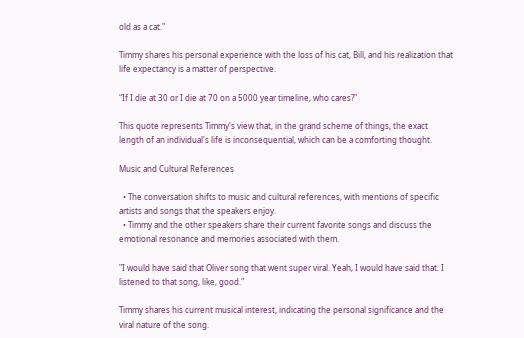old as a cat."

Timmy shares his personal experience with the loss of his cat, Bill, and his realization that life expectancy is a matter of perspective.

"If I die at 30 or I die at 70 on a 5000 year timeline, who cares?"

This quote represents Timmy's view that, in the grand scheme of things, the exact length of an individual's life is inconsequential, which can be a comforting thought.

Music and Cultural References

  • The conversation shifts to music and cultural references, with mentions of specific artists and songs that the speakers enjoy.
  • Timmy and the other speakers share their current favorite songs and discuss the emotional resonance and memories associated with them.

"I would have said that Oliver song that went super viral. Yeah, I would have said that. I listened to that song, like, good."

Timmy shares his current musical interest, indicating the personal significance and the viral nature of the song.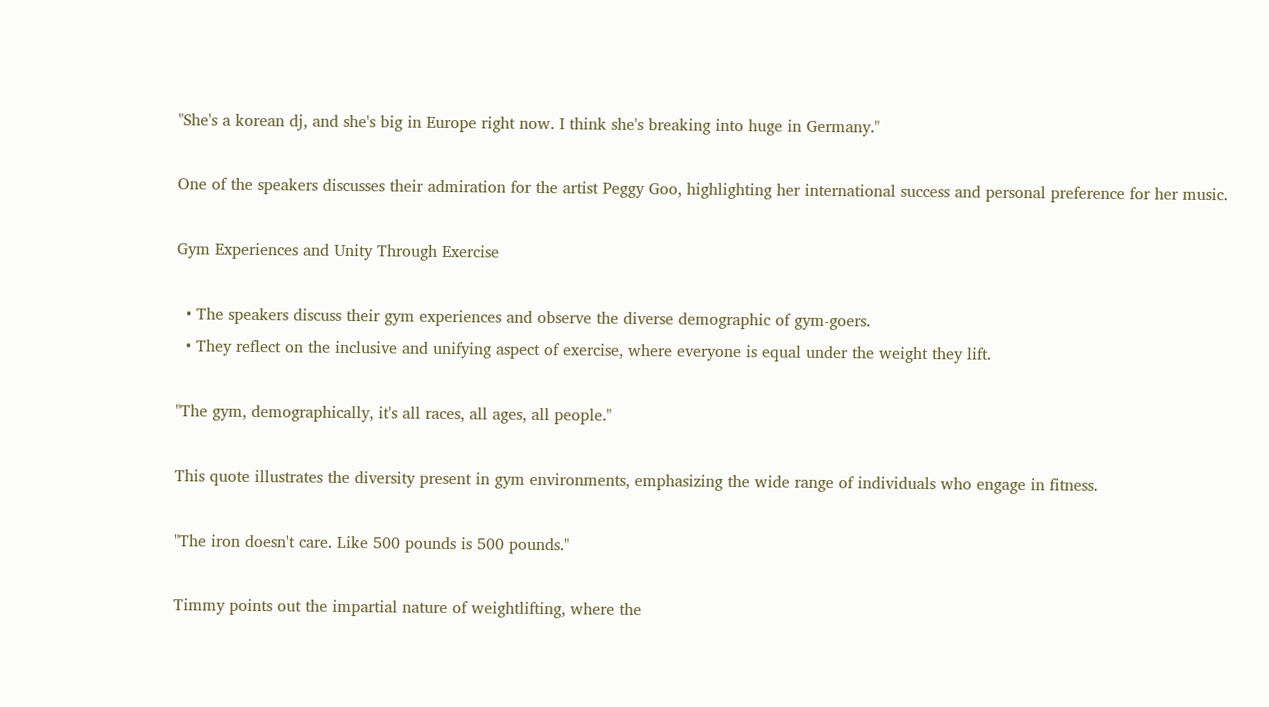"She's a korean dj, and she's big in Europe right now. I think she's breaking into huge in Germany."

One of the speakers discusses their admiration for the artist Peggy Goo, highlighting her international success and personal preference for her music.

Gym Experiences and Unity Through Exercise

  • The speakers discuss their gym experiences and observe the diverse demographic of gym-goers.
  • They reflect on the inclusive and unifying aspect of exercise, where everyone is equal under the weight they lift.

"The gym, demographically, it's all races, all ages, all people."

This quote illustrates the diversity present in gym environments, emphasizing the wide range of individuals who engage in fitness.

"The iron doesn't care. Like 500 pounds is 500 pounds."

Timmy points out the impartial nature of weightlifting, where the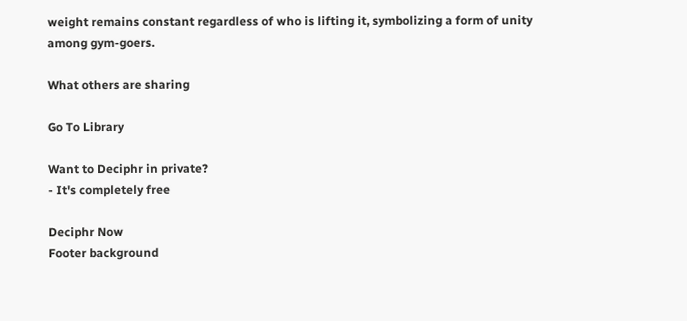weight remains constant regardless of who is lifting it, symbolizing a form of unity among gym-goers.

What others are sharing

Go To Library

Want to Deciphr in private?
- It's completely free

Deciphr Now
Footer background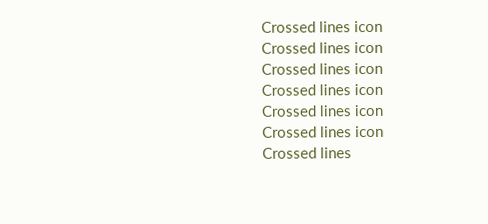Crossed lines icon
Crossed lines icon
Crossed lines icon
Crossed lines icon
Crossed lines icon
Crossed lines icon
Crossed lines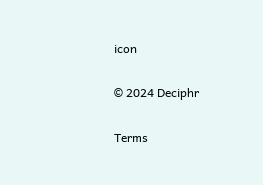icon

© 2024 Deciphr

Terms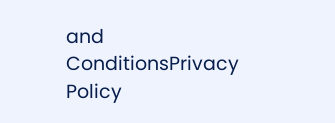and ConditionsPrivacy Policy